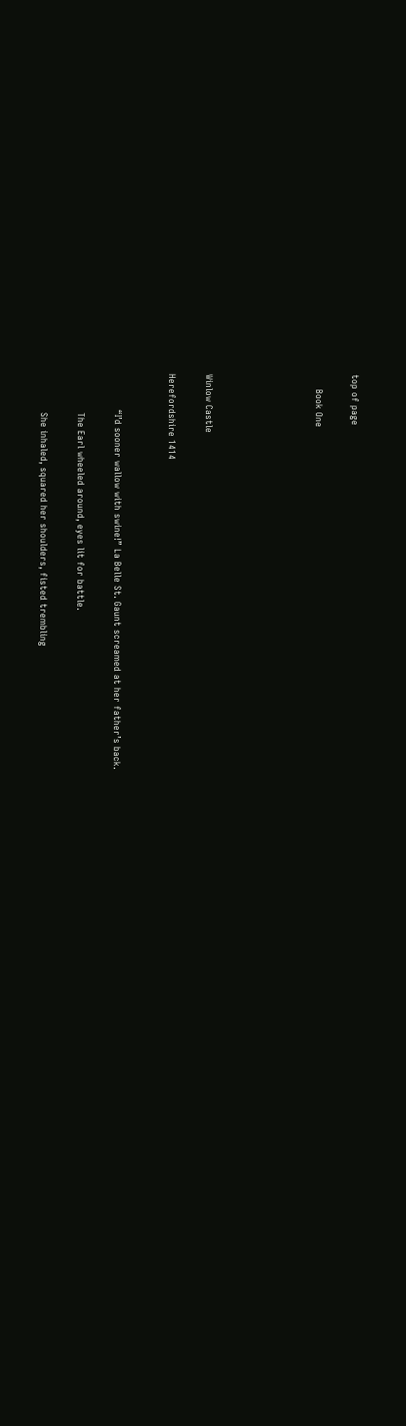top of page

     Book One





Winlow Castle

Herefordshire 1414


            “I’d sooner wallow with swine!” La Belle St. Gaunt screamed at her father’s back.

             The Earl wheeled around, eyes lit for battle.

             She inhaled, squared her shoulders, fisted trembling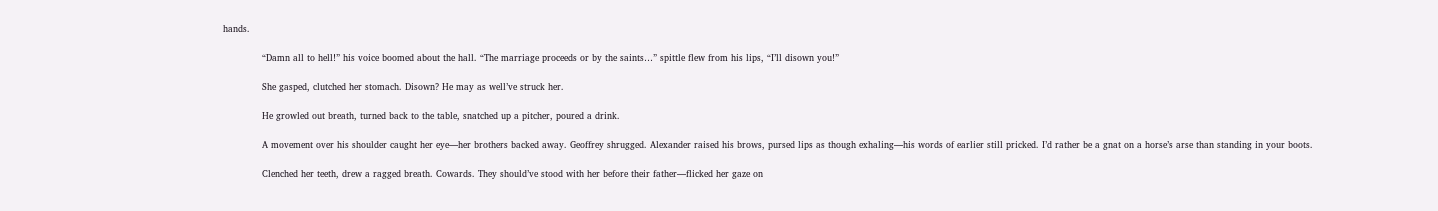hands.

             “Damn all to hell!” his voice boomed about the hall. “The marriage proceeds or by the saints…” spittle flew from his lips, “I’ll disown you!”

             She gasped, clutched her stomach. Disown? He may as well’ve struck her.

             He growled out breath, turned back to the table, snatched up a pitcher, poured a drink.

             A movement over his shoulder caught her eye—her brothers backed away. Geoffrey shrugged. Alexander raised his brows, pursed lips as though exhaling—his words of earlier still pricked. I’d rather be a gnat on a horse’s arse than standing in your boots.

             Clenched her teeth, drew a ragged breath. Cowards. They should’ve stood with her before their father—flicked her gaze on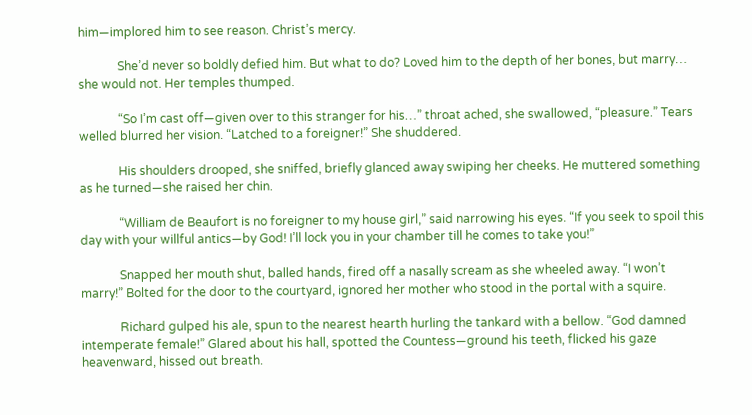him—implored him to see reason. Christ’s mercy.

             She’d never so boldly defied him. But what to do? Loved him to the depth of her bones, but marry… she would not. Her temples thumped.

             “So I’m cast off—given over to this stranger for his…” throat ached, she swallowed, “pleasure.” Tears welled blurred her vision. “Latched to a foreigner!” She shuddered.

             His shoulders drooped, she sniffed, briefly glanced away swiping her cheeks. He muttered something as he turned—she raised her chin.

             “William de Beaufort is no foreigner to my house girl,” said narrowing his eyes. “If you seek to spoil this day with your willful antics—by God! I’ll lock you in your chamber till he comes to take you!”

             Snapped her mouth shut, balled hands, fired off a nasally scream as she wheeled away. “I won’t marry!” Bolted for the door to the courtyard, ignored her mother who stood in the portal with a squire.

             Richard gulped his ale, spun to the nearest hearth hurling the tankard with a bellow. “God damned intemperate female!” Glared about his hall, spotted the Countess—ground his teeth, flicked his gaze heavenward, hissed out breath.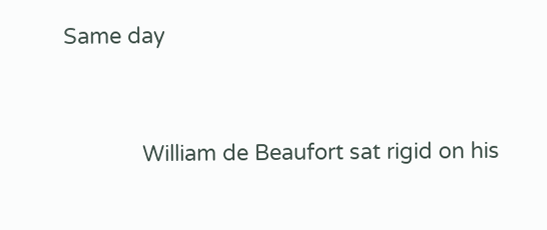Same day


             William de Beaufort sat rigid on his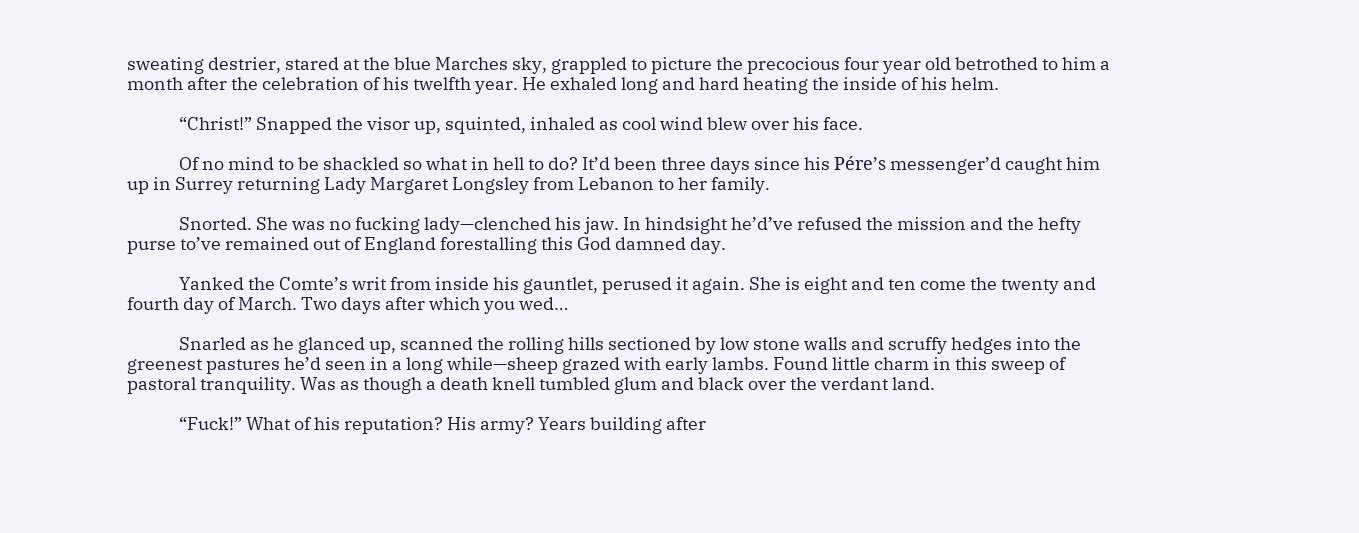sweating destrier, stared at the blue Marches sky, grappled to picture the precocious four year old betrothed to him a month after the celebration of his twelfth year. He exhaled long and hard heating the inside of his helm.

             “Christ!” Snapped the visor up, squinted, inhaled as cool wind blew over his face.

             Of no mind to be shackled so what in hell to do? It’d been three days since his Pére’s messenger’d caught him up in Surrey returning Lady Margaret Longsley from Lebanon to her family.

             Snorted. She was no fucking lady—clenched his jaw. In hindsight he’d’ve refused the mission and the hefty purse to’ve remained out of England forestalling this God damned day.

             Yanked the Comte’s writ from inside his gauntlet, perused it again. She is eight and ten come the twenty and fourth day of March. Two days after which you wed…

             Snarled as he glanced up, scanned the rolling hills sectioned by low stone walls and scruffy hedges into the greenest pastures he’d seen in a long while—sheep grazed with early lambs. Found little charm in this sweep of pastoral tranquility. Was as though a death knell tumbled glum and black over the verdant land.

             “Fuck!” What of his reputation? His army? Years building after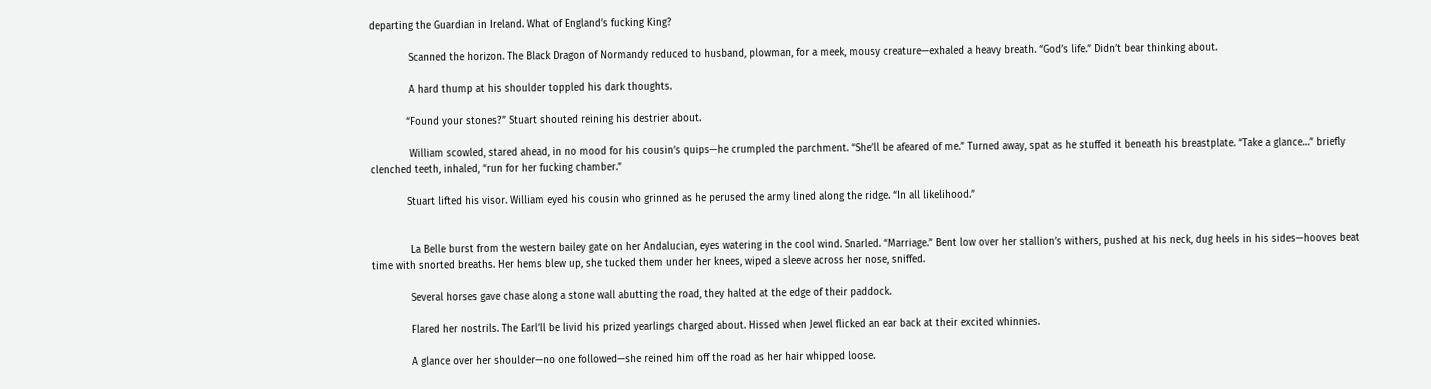departing the Guardian in Ireland. What of England’s fucking King?

             Scanned the horizon. The Black Dragon of Normandy reduced to husband, plowman, for a meek, mousy creature—exhaled a heavy breath. “God’s life.” Didn’t bear thinking about.

             A hard thump at his shoulder toppled his dark thoughts.

            “Found your stones?” Stuart shouted reining his destrier about.

             William scowled, stared ahead, in no mood for his cousin’s quips—he crumpled the parchment. “She’ll be afeared of me.” Turned away, spat as he stuffed it beneath his breastplate. “Take a glance…” briefly clenched teeth, inhaled, “run for her fucking chamber.”

            Stuart lifted his visor. William eyed his cousin who grinned as he perused the army lined along the ridge. “In all likelihood.”


             La Belle burst from the western bailey gate on her Andalucian, eyes watering in the cool wind. Snarled. “Marriage.” Bent low over her stallion’s withers, pushed at his neck, dug heels in his sides—hooves beat time with snorted breaths. Her hems blew up, she tucked them under her knees, wiped a sleeve across her nose, sniffed.

             Several horses gave chase along a stone wall abutting the road, they halted at the edge of their paddock.

             Flared her nostrils. The Earl’ll be livid his prized yearlings charged about. Hissed when Jewel flicked an ear back at their excited whinnies.

             A glance over her shoulder—no one followed—she reined him off the road as her hair whipped loose.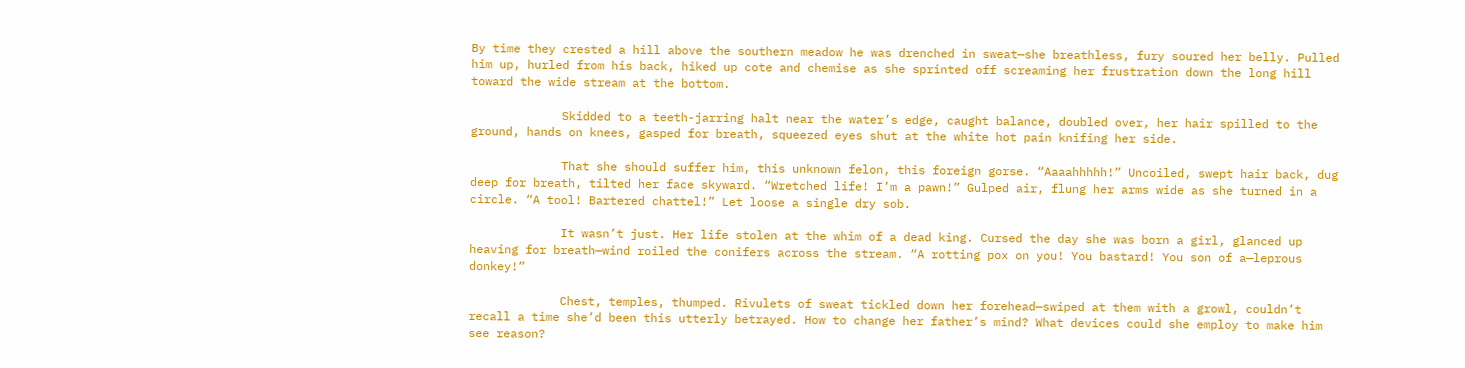By time they crested a hill above the southern meadow he was drenched in sweat—she breathless, fury soured her belly. Pulled him up, hurled from his back, hiked up cote and chemise as she sprinted off screaming her frustration down the long hill toward the wide stream at the bottom.

             Skidded to a teeth-jarring halt near the water’s edge, caught balance, doubled over, her hair spilled to the ground, hands on knees, gasped for breath, squeezed eyes shut at the white hot pain knifing her side.

             That she should suffer him, this unknown felon, this foreign gorse. “Aaaahhhhh!” Uncoiled, swept hair back, dug deep for breath, tilted her face skyward. “Wretched life! I’m a pawn!” Gulped air, flung her arms wide as she turned in a circle. “A tool! Bartered chattel!” Let loose a single dry sob.

             It wasn’t just. Her life stolen at the whim of a dead king. Cursed the day she was born a girl, glanced up heaving for breath—wind roiled the conifers across the stream. “A rotting pox on you! You bastard! You son of a—leprous donkey!”

             Chest, temples, thumped. Rivulets of sweat tickled down her forehead—swiped at them with a growl, couldn’t recall a time she’d been this utterly betrayed. How to change her father’s mind? What devices could she employ to make him see reason?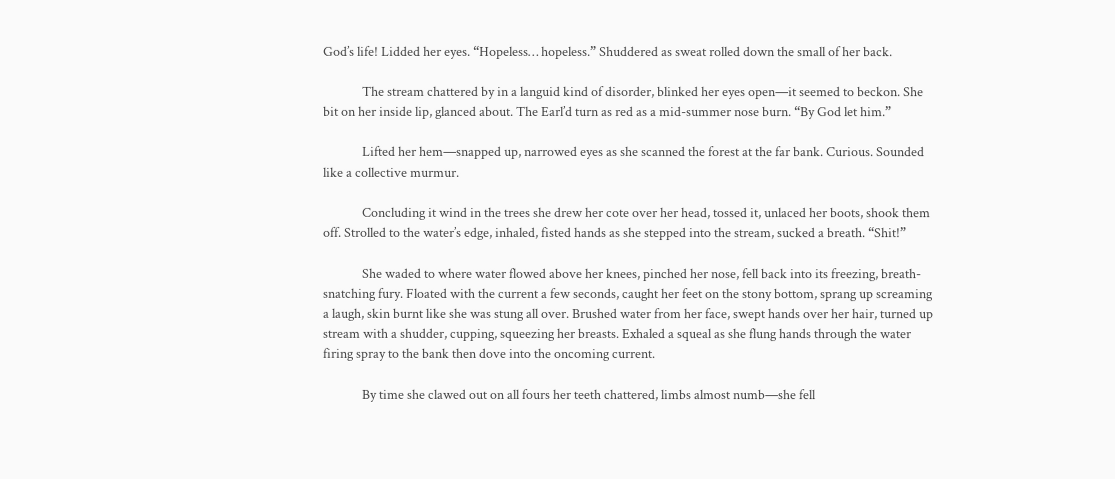God’s life! Lidded her eyes. “Hopeless… hopeless.” Shuddered as sweat rolled down the small of her back.

             The stream chattered by in a languid kind of disorder, blinked her eyes open—it seemed to beckon. She bit on her inside lip, glanced about. The Earl’d turn as red as a mid-summer nose burn. “By God let him.”

             Lifted her hem—snapped up, narrowed eyes as she scanned the forest at the far bank. Curious. Sounded like a collective murmur.

             Concluding it wind in the trees she drew her cote over her head, tossed it, unlaced her boots, shook them off. Strolled to the water’s edge, inhaled, fisted hands as she stepped into the stream, sucked a breath. “Shit!”

             She waded to where water flowed above her knees, pinched her nose, fell back into its freezing, breath-snatching fury. Floated with the current a few seconds, caught her feet on the stony bottom, sprang up screaming a laugh, skin burnt like she was stung all over. Brushed water from her face, swept hands over her hair, turned up stream with a shudder, cupping, squeezing her breasts. Exhaled a squeal as she flung hands through the water firing spray to the bank then dove into the oncoming current.

             By time she clawed out on all fours her teeth chattered, limbs almost numb—she fell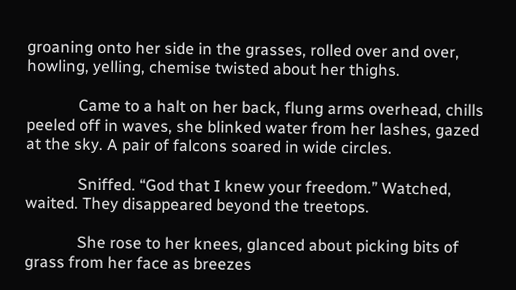groaning onto her side in the grasses, rolled over and over, howling, yelling, chemise twisted about her thighs.

             Came to a halt on her back, flung arms overhead, chills peeled off in waves, she blinked water from her lashes, gazed at the sky. A pair of falcons soared in wide circles.

             Sniffed. “God that I knew your freedom.” Watched, waited. They disappeared beyond the treetops.

             She rose to her knees, glanced about picking bits of grass from her face as breezes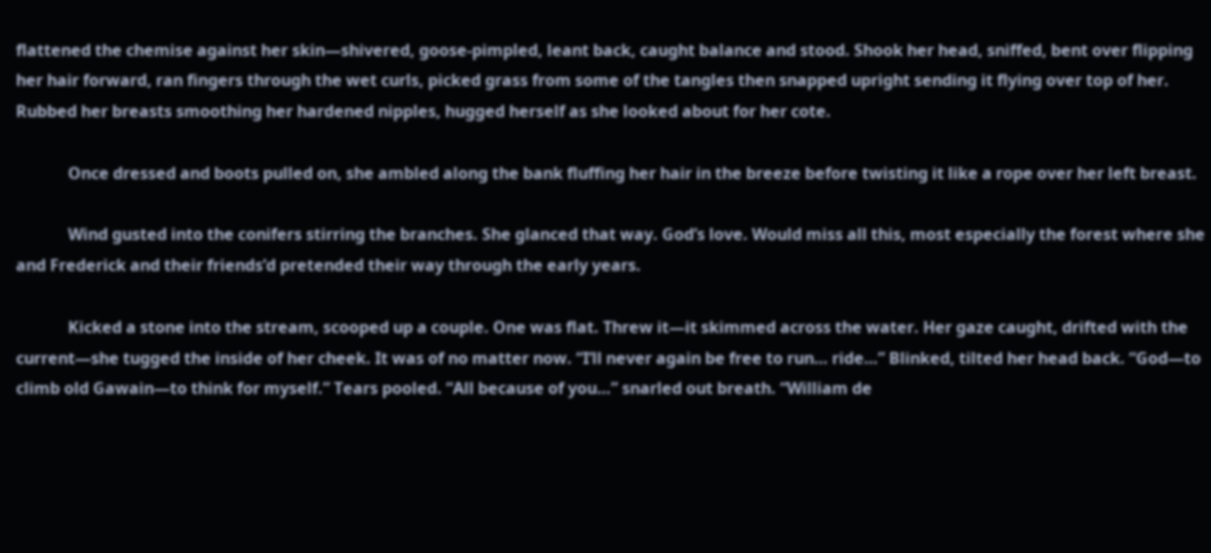flattened the chemise against her skin—shivered, goose-pimpled, leant back, caught balance and stood. Shook her head, sniffed, bent over flipping her hair forward, ran fingers through the wet curls, picked grass from some of the tangles then snapped upright sending it flying over top of her. Rubbed her breasts smoothing her hardened nipples, hugged herself as she looked about for her cote.

             Once dressed and boots pulled on, she ambled along the bank fluffing her hair in the breeze before twisting it like a rope over her left breast.

             Wind gusted into the conifers stirring the branches. She glanced that way. God’s love. Would miss all this, most especially the forest where she and Frederick and their friends’d pretended their way through the early years.

             Kicked a stone into the stream, scooped up a couple. One was flat. Threw it—it skimmed across the water. Her gaze caught, drifted with the current—she tugged the inside of her cheek. It was of no matter now. “I’ll never again be free to run… ride…” Blinked, tilted her head back. “God—to climb old Gawain—to think for myself.” Tears pooled. “All because of you…” snarled out breath. “William de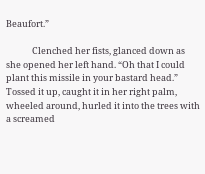Beaufort.”

             Clenched her fists, glanced down as she opened her left hand. “Oh that I could plant this missile in your bastard head.” Tossed it up, caught it in her right palm, wheeled around, hurled it into the trees with a screamed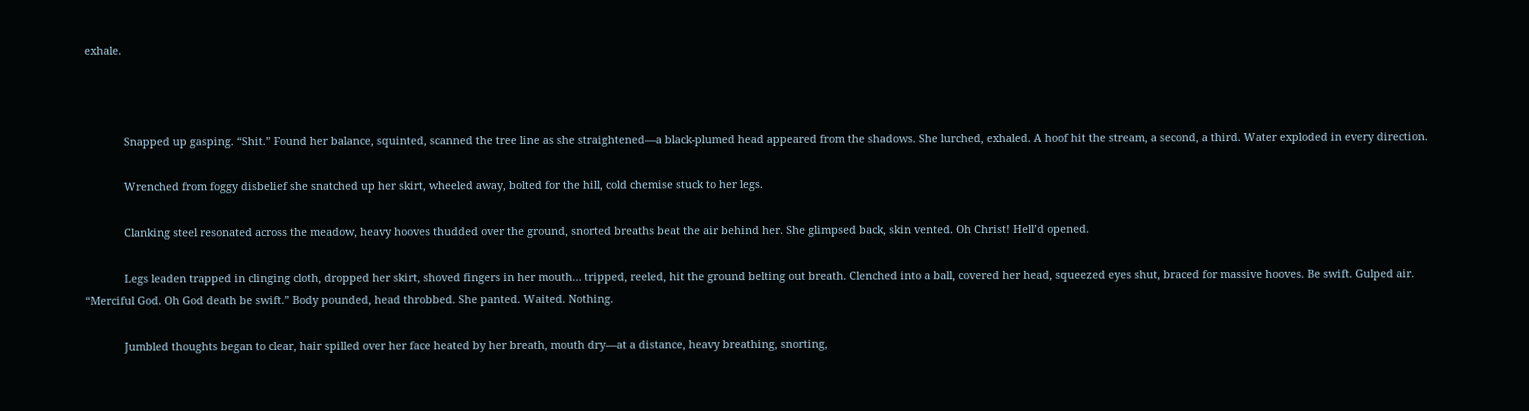exhale.



             Snapped up gasping. “Shit.” Found her balance, squinted, scanned the tree line as she straightened—a black-plumed head appeared from the shadows. She lurched, exhaled. A hoof hit the stream, a second, a third. Water exploded in every direction.

             Wrenched from foggy disbelief she snatched up her skirt, wheeled away, bolted for the hill, cold chemise stuck to her legs.

             Clanking steel resonated across the meadow, heavy hooves thudded over the ground, snorted breaths beat the air behind her. She glimpsed back, skin vented. Oh Christ! Hell’d opened.

             Legs leaden trapped in clinging cloth, dropped her skirt, shoved fingers in her mouth… tripped, reeled, hit the ground belting out breath. Clenched into a ball, covered her head, squeezed eyes shut, braced for massive hooves. Be swift. Gulped air. “Merciful God. Oh God death be swift.” Body pounded, head throbbed. She panted. Waited. Nothing.

             Jumbled thoughts began to clear, hair spilled over her face heated by her breath, mouth dry—at a distance, heavy breathing, snorting,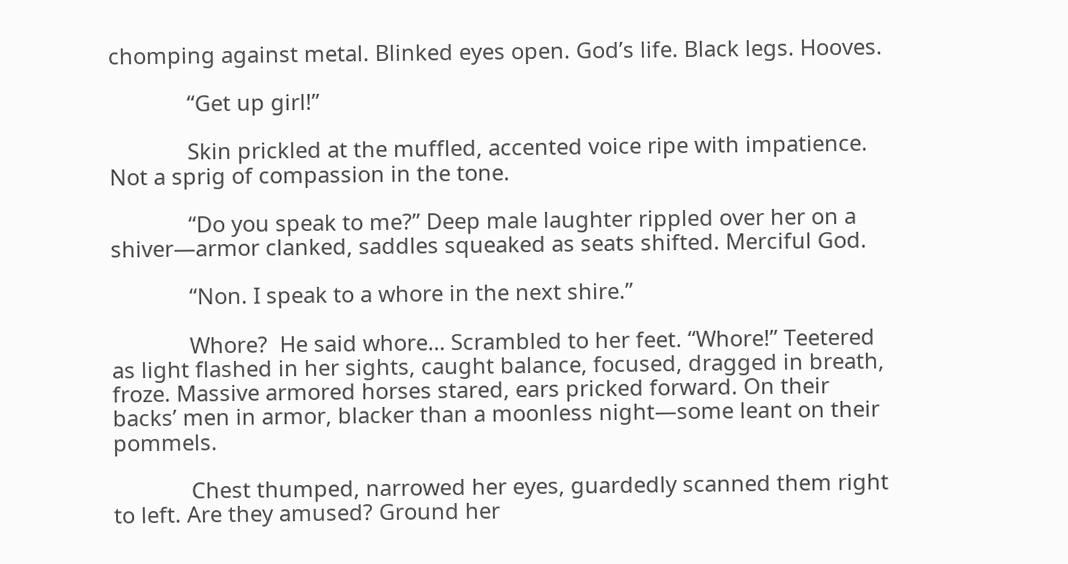chomping against metal. Blinked eyes open. God’s life. Black legs. Hooves.

             “Get up girl!”

             Skin prickled at the muffled, accented voice ripe with impatience. Not a sprig of compassion in the tone.

             “Do you speak to me?” Deep male laughter rippled over her on a shiver—armor clanked, saddles squeaked as seats shifted. Merciful God.

             “Non. I speak to a whore in the next shire.”

             Whore?  He said whore… Scrambled to her feet. “Whore!” Teetered as light flashed in her sights, caught balance, focused, dragged in breath, froze. Massive armored horses stared, ears pricked forward. On their backs’ men in armor, blacker than a moonless night—some leant on their pommels.

             Chest thumped, narrowed her eyes, guardedly scanned them right to left. Are they amused? Ground her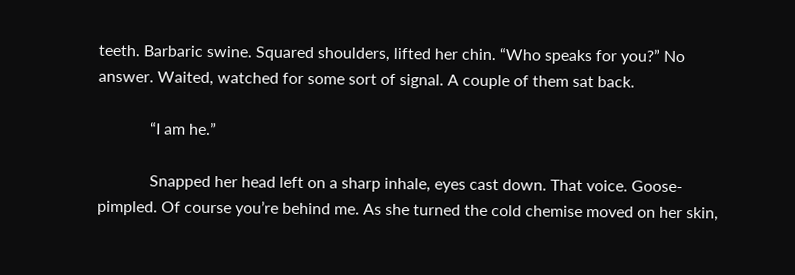teeth. Barbaric swine. Squared shoulders, lifted her chin. “Who speaks for you?” No answer. Waited, watched for some sort of signal. A couple of them sat back.

             “I am he.”

             Snapped her head left on a sharp inhale, eyes cast down. That voice. Goose-pimpled. Of course you’re behind me. As she turned the cold chemise moved on her skin,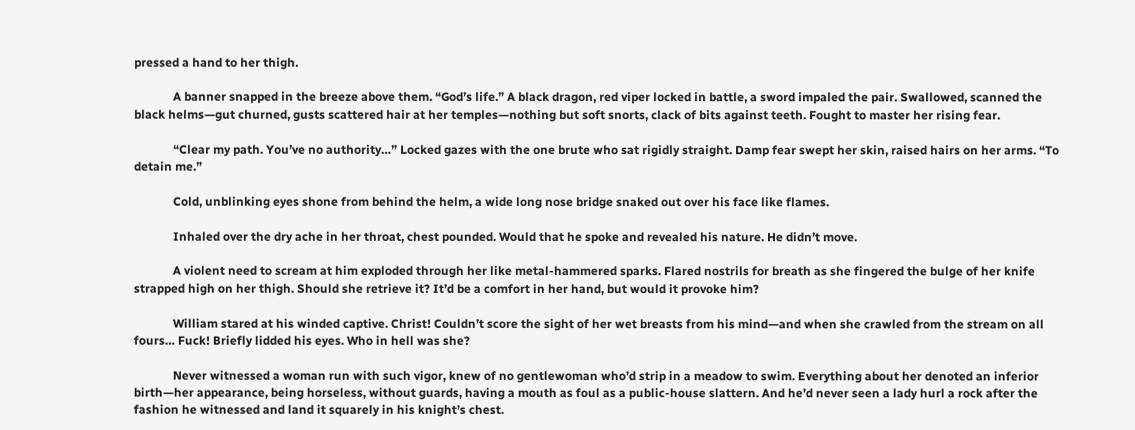pressed a hand to her thigh.

             A banner snapped in the breeze above them. “God’s life.” A black dragon, red viper locked in battle, a sword impaled the pair. Swallowed, scanned the black helms—gut churned, gusts scattered hair at her temples—nothing but soft snorts, clack of bits against teeth. Fought to master her rising fear.

             “Clear my path. You’ve no authority…” Locked gazes with the one brute who sat rigidly straight. Damp fear swept her skin, raised hairs on her arms. “To detain me.”

             Cold, unblinking eyes shone from behind the helm, a wide long nose bridge snaked out over his face like flames.

             Inhaled over the dry ache in her throat, chest pounded. Would that he spoke and revealed his nature. He didn’t move.

             A violent need to scream at him exploded through her like metal-hammered sparks. Flared nostrils for breath as she fingered the bulge of her knife strapped high on her thigh. Should she retrieve it? It’d be a comfort in her hand, but would it provoke him?

             William stared at his winded captive. Christ! Couldn’t score the sight of her wet breasts from his mind—and when she crawled from the stream on all fours… Fuck! Briefly lidded his eyes. Who in hell was she?

             Never witnessed a woman run with such vigor, knew of no gentlewoman who’d strip in a meadow to swim. Everything about her denoted an inferior birth—her appearance, being horseless, without guards, having a mouth as foul as a public-house slattern. And he’d never seen a lady hurl a rock after the fashion he witnessed and land it squarely in his knight’s chest.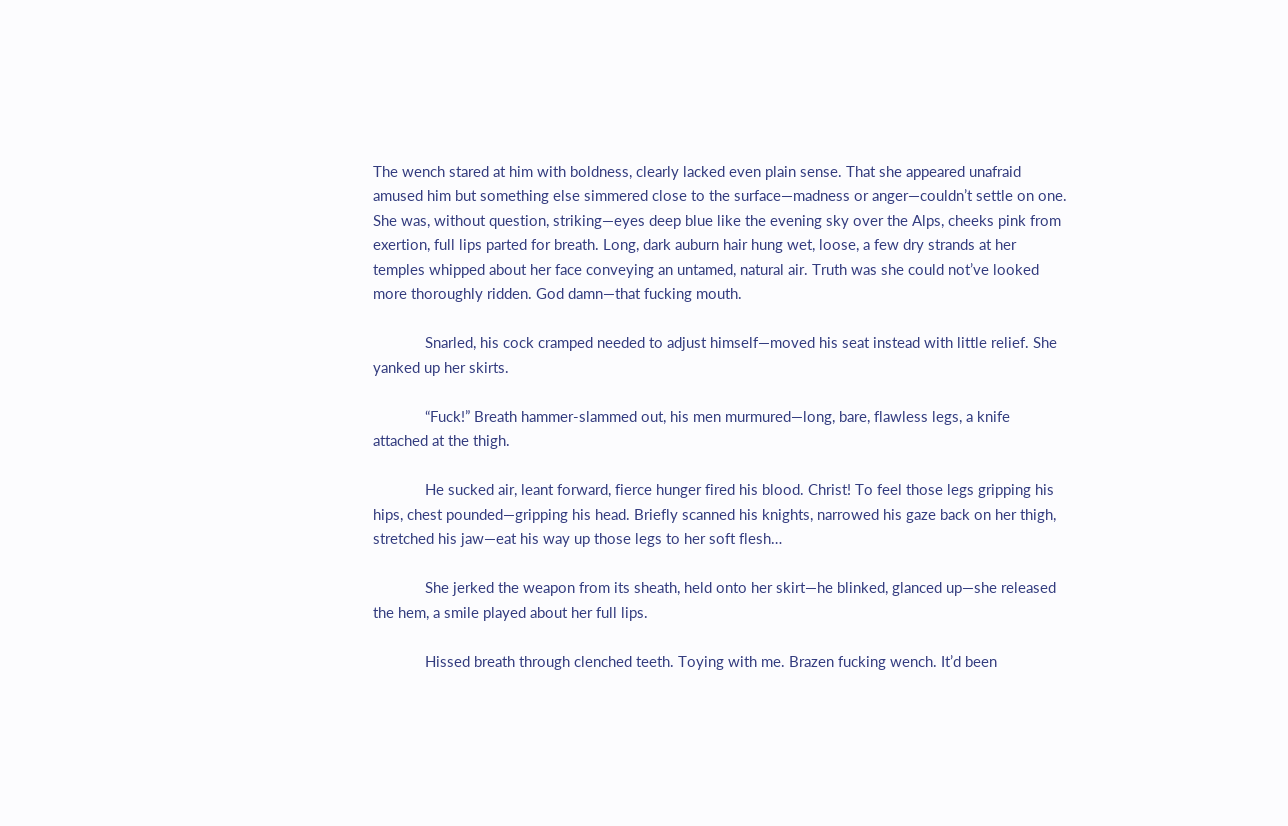The wench stared at him with boldness, clearly lacked even plain sense. That she appeared unafraid amused him but something else simmered close to the surface—madness or anger—couldn’t settle on one. She was, without question, striking—eyes deep blue like the evening sky over the Alps, cheeks pink from exertion, full lips parted for breath. Long, dark auburn hair hung wet, loose, a few dry strands at her temples whipped about her face conveying an untamed, natural air. Truth was she could not’ve looked more thoroughly ridden. God damn—that fucking mouth.

             Snarled, his cock cramped needed to adjust himself—moved his seat instead with little relief. She yanked up her skirts.

             “Fuck!” Breath hammer-slammed out, his men murmured—long, bare, flawless legs, a knife attached at the thigh.

             He sucked air, leant forward, fierce hunger fired his blood. Christ! To feel those legs gripping his hips, chest pounded—gripping his head. Briefly scanned his knights, narrowed his gaze back on her thigh, stretched his jaw—eat his way up those legs to her soft flesh…

             She jerked the weapon from its sheath, held onto her skirt—he blinked, glanced up—she released the hem, a smile played about her full lips.

             Hissed breath through clenched teeth. Toying with me. Brazen fucking wench. It’d been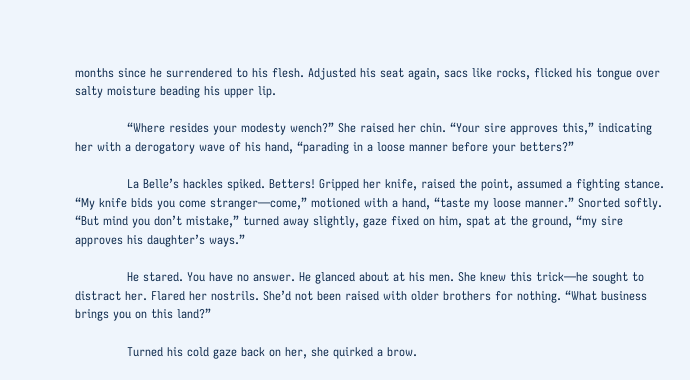months since he surrendered to his flesh. Adjusted his seat again, sacs like rocks, flicked his tongue over salty moisture beading his upper lip.

             “Where resides your modesty wench?” She raised her chin. “Your sire approves this,” indicating her with a derogatory wave of his hand, “parading in a loose manner before your betters?”

             La Belle’s hackles spiked. Betters! Gripped her knife, raised the point, assumed a fighting stance. “My knife bids you come stranger—come,” motioned with a hand, “taste my loose manner.” Snorted softly. “But mind you don’t mistake,” turned away slightly, gaze fixed on him, spat at the ground, “my sire approves his daughter’s ways.”

             He stared. You have no answer. He glanced about at his men. She knew this trick—he sought to distract her. Flared her nostrils. She’d not been raised with older brothers for nothing. “What business brings you on this land?”

             Turned his cold gaze back on her, she quirked a brow.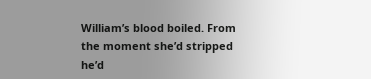William’s blood boiled. From the moment she’d stripped he’d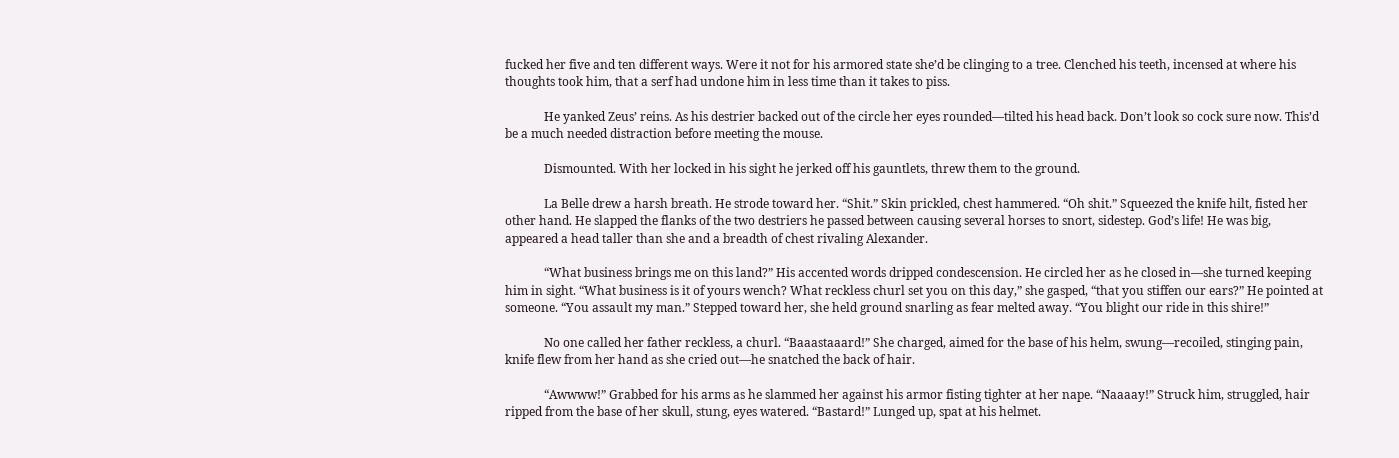fucked her five and ten different ways. Were it not for his armored state she’d be clinging to a tree. Clenched his teeth, incensed at where his thoughts took him, that a serf had undone him in less time than it takes to piss.

             He yanked Zeus’ reins. As his destrier backed out of the circle her eyes rounded—tilted his head back. Don’t look so cock sure now. This’d be a much needed distraction before meeting the mouse.

             Dismounted. With her locked in his sight he jerked off his gauntlets, threw them to the ground.

             La Belle drew a harsh breath. He strode toward her. “Shit.” Skin prickled, chest hammered. “Oh shit.” Squeezed the knife hilt, fisted her other hand. He slapped the flanks of the two destriers he passed between causing several horses to snort, sidestep. God’s life! He was big, appeared a head taller than she and a breadth of chest rivaling Alexander.

             “What business brings me on this land?” His accented words dripped condescension. He circled her as he closed in—she turned keeping him in sight. “What business is it of yours wench? What reckless churl set you on this day,” she gasped, “that you stiffen our ears?” He pointed at someone. “You assault my man.” Stepped toward her, she held ground snarling as fear melted away. “You blight our ride in this shire!”

             No one called her father reckless, a churl. “Baaastaaard!” She charged, aimed for the base of his helm, swung—recoiled, stinging pain, knife flew from her hand as she cried out—he snatched the back of hair.

             “Awwww!” Grabbed for his arms as he slammed her against his armor fisting tighter at her nape. “Naaaay!” Struck him, struggled, hair ripped from the base of her skull, stung, eyes watered. “Bastard!” Lunged up, spat at his helmet.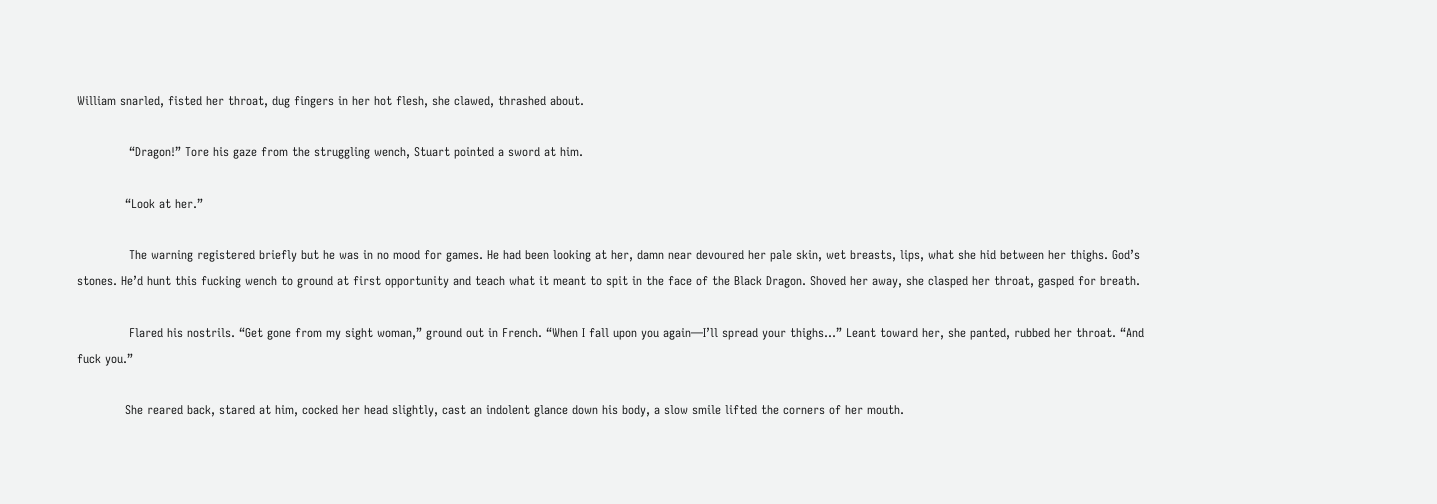William snarled, fisted her throat, dug fingers in her hot flesh, she clawed, thrashed about.

             “Dragon!” Tore his gaze from the struggling wench, Stuart pointed a sword at him.

            “Look at her.”

             The warning registered briefly but he was in no mood for games. He had been looking at her, damn near devoured her pale skin, wet breasts, lips, what she hid between her thighs. God’s stones. He’d hunt this fucking wench to ground at first opportunity and teach what it meant to spit in the face of the Black Dragon. Shoved her away, she clasped her throat, gasped for breath.

             Flared his nostrils. “Get gone from my sight woman,” ground out in French. “When I fall upon you again—I’ll spread your thighs…” Leant toward her, she panted, rubbed her throat. “And fuck you.”

            She reared back, stared at him, cocked her head slightly, cast an indolent glance down his body, a slow smile lifted the corners of her mouth.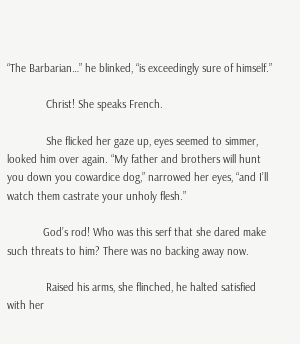“The Barbarian…” he blinked, “is exceedingly sure of himself.”

             Christ! She speaks French.

             She flicked her gaze up, eyes seemed to simmer, looked him over again. “My father and brothers will hunt you down you cowardice dog,” narrowed her eyes, “and I’ll watch them castrate your unholy flesh.”

            God’s rod! Who was this serf that she dared make such threats to him? There was no backing away now.

             Raised his arms, she flinched, he halted satisfied with her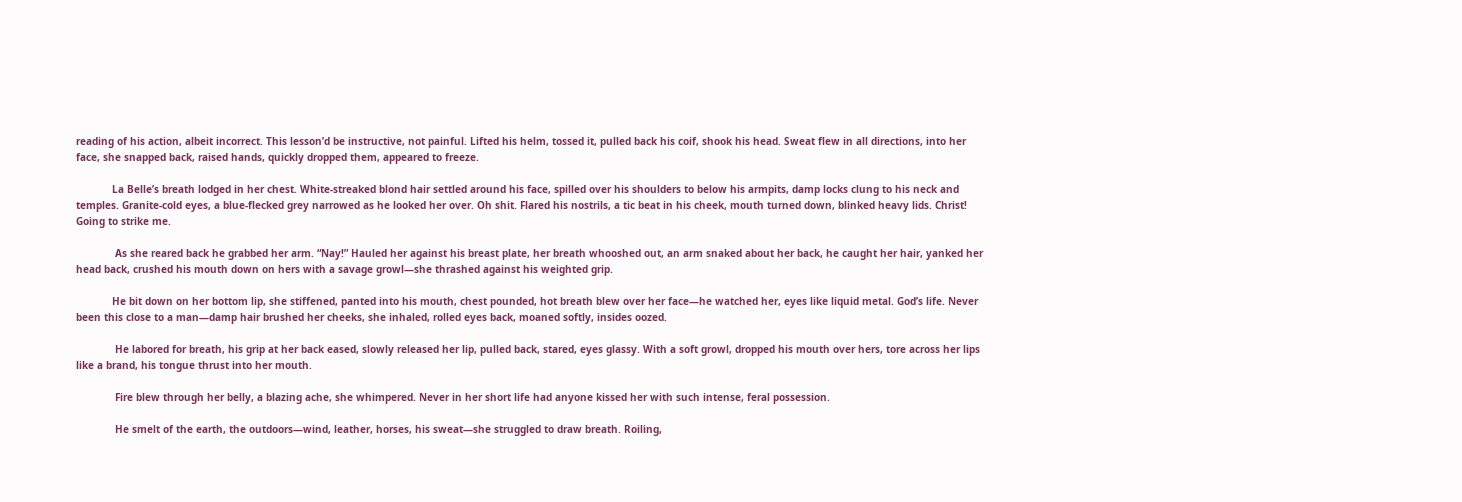reading of his action, albeit incorrect. This lesson’d be instructive, not painful. Lifted his helm, tossed it, pulled back his coif, shook his head. Sweat flew in all directions, into her face, she snapped back, raised hands, quickly dropped them, appeared to freeze.

            La Belle’s breath lodged in her chest. White-streaked blond hair settled around his face, spilled over his shoulders to below his armpits, damp locks clung to his neck and temples. Granite-cold eyes, a blue-flecked grey narrowed as he looked her over. Oh shit. Flared his nostrils, a tic beat in his cheek, mouth turned down, blinked heavy lids. Christ! Going to strike me.

             As she reared back he grabbed her arm. “Nay!” Hauled her against his breast plate, her breath whooshed out, an arm snaked about her back, he caught her hair, yanked her head back, crushed his mouth down on hers with a savage growl—she thrashed against his weighted grip.

            He bit down on her bottom lip, she stiffened, panted into his mouth, chest pounded, hot breath blew over her face—he watched her, eyes like liquid metal. God’s life. Never been this close to a man—damp hair brushed her cheeks, she inhaled, rolled eyes back, moaned softly, insides oozed.

             He labored for breath, his grip at her back eased, slowly released her lip, pulled back, stared, eyes glassy. With a soft growl, dropped his mouth over hers, tore across her lips like a brand, his tongue thrust into her mouth.

             Fire blew through her belly, a blazing ache, she whimpered. Never in her short life had anyone kissed her with such intense, feral possession.

             He smelt of the earth, the outdoors—wind, leather, horses, his sweat—she struggled to draw breath. Roiling,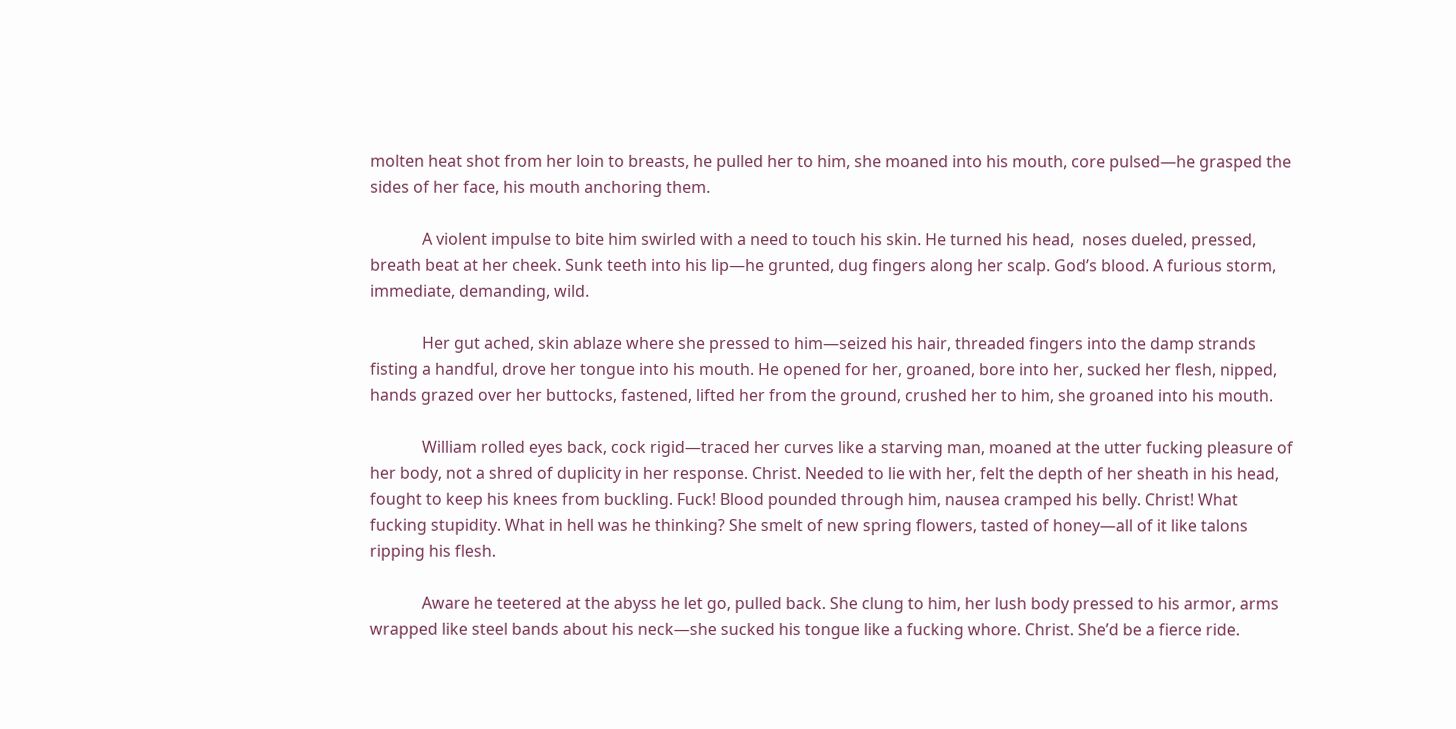molten heat shot from her loin to breasts, he pulled her to him, she moaned into his mouth, core pulsed—he grasped the sides of her face, his mouth anchoring them.

             A violent impulse to bite him swirled with a need to touch his skin. He turned his head,  noses dueled, pressed, breath beat at her cheek. Sunk teeth into his lip—he grunted, dug fingers along her scalp. God’s blood. A furious storm, immediate, demanding, wild.

             Her gut ached, skin ablaze where she pressed to him—seized his hair, threaded fingers into the damp strands fisting a handful, drove her tongue into his mouth. He opened for her, groaned, bore into her, sucked her flesh, nipped, hands grazed over her buttocks, fastened, lifted her from the ground, crushed her to him, she groaned into his mouth.

             William rolled eyes back, cock rigid—traced her curves like a starving man, moaned at the utter fucking pleasure of her body, not a shred of duplicity in her response. Christ. Needed to lie with her, felt the depth of her sheath in his head, fought to keep his knees from buckling. Fuck! Blood pounded through him, nausea cramped his belly. Christ! What fucking stupidity. What in hell was he thinking? She smelt of new spring flowers, tasted of honey—all of it like talons ripping his flesh.

             Aware he teetered at the abyss he let go, pulled back. She clung to him, her lush body pressed to his armor, arms wrapped like steel bands about his neck—she sucked his tongue like a fucking whore. Christ. She’d be a fierce ride.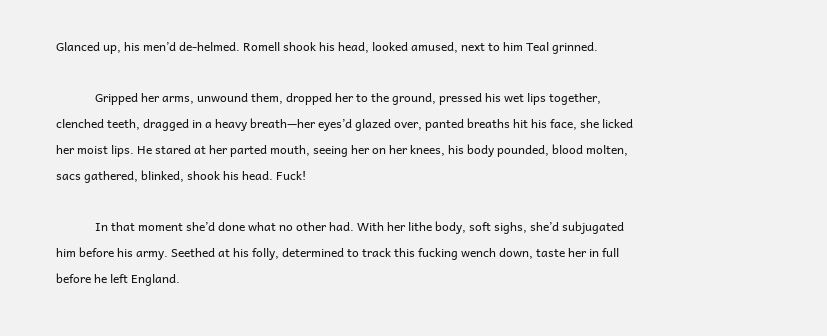Glanced up, his men’d de-helmed. Romell shook his head, looked amused, next to him Teal grinned.

             Gripped her arms, unwound them, dropped her to the ground, pressed his wet lips together, clenched teeth, dragged in a heavy breath—her eyes’d glazed over, panted breaths hit his face, she licked her moist lips. He stared at her parted mouth, seeing her on her knees, his body pounded, blood molten, sacs gathered, blinked, shook his head. Fuck!

             In that moment she’d done what no other had. With her lithe body, soft sighs, she’d subjugated him before his army. Seethed at his folly, determined to track this fucking wench down, taste her in full before he left England.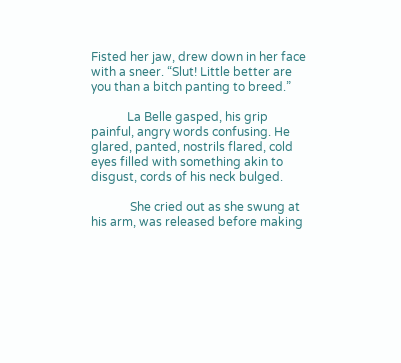Fisted her jaw, drew down in her face with a sneer. “Slut! Little better are you than a bitch panting to breed.”

            La Belle gasped, his grip painful, angry words confusing. He glared, panted, nostrils flared, cold eyes filled with something akin to disgust, cords of his neck bulged.

             She cried out as she swung at his arm, was released before making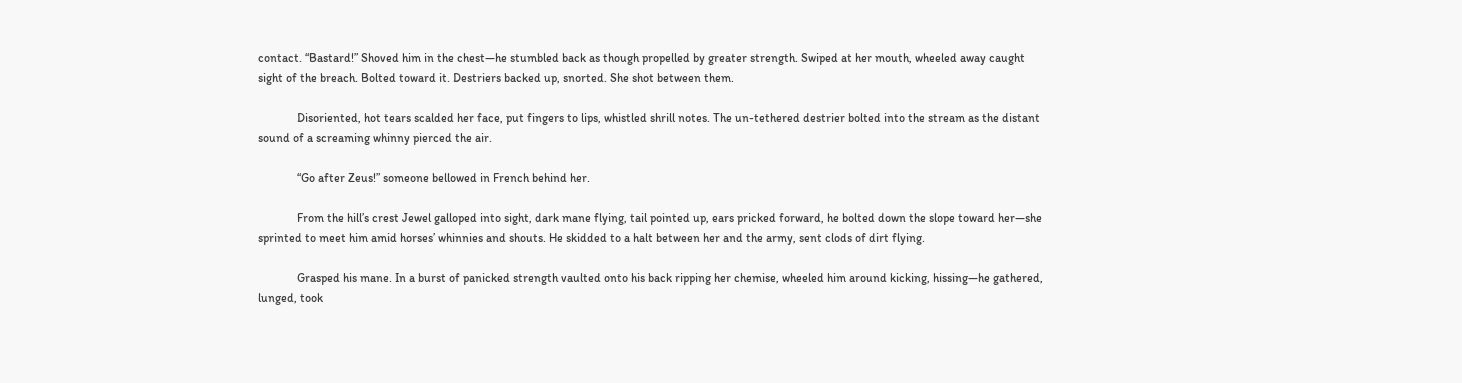contact. “Bastard!” Shoved him in the chest—he stumbled back as though propelled by greater strength. Swiped at her mouth, wheeled away caught sight of the breach. Bolted toward it. Destriers backed up, snorted. She shot between them.

             Disoriented, hot tears scalded her face, put fingers to lips, whistled shrill notes. The un-tethered destrier bolted into the stream as the distant sound of a screaming whinny pierced the air.

             “Go after Zeus!” someone bellowed in French behind her.

             From the hill’s crest Jewel galloped into sight, dark mane flying, tail pointed up, ears pricked forward, he bolted down the slope toward her—she sprinted to meet him amid horses’ whinnies and shouts. He skidded to a halt between her and the army, sent clods of dirt flying.

             Grasped his mane. In a burst of panicked strength vaulted onto his back ripping her chemise, wheeled him around kicking, hissing—he gathered, lunged, took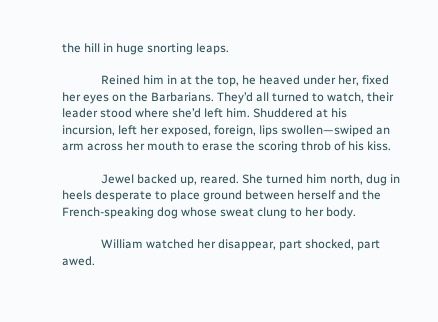the hill in huge snorting leaps.

             Reined him in at the top, he heaved under her, fixed her eyes on the Barbarians. They’d all turned to watch, their leader stood where she’d left him. Shuddered at his incursion, left her exposed, foreign, lips swollen—swiped an arm across her mouth to erase the scoring throb of his kiss.

             Jewel backed up, reared. She turned him north, dug in heels desperate to place ground between herself and the French-speaking dog whose sweat clung to her body.

             William watched her disappear, part shocked, part awed.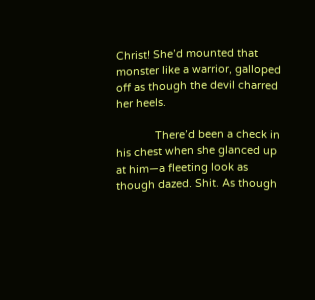Christ! She’d mounted that monster like a warrior, galloped off as though the devil charred her heels.

             There’d been a check in his chest when she glanced up at him—a fleeting look as though dazed. Shit. As though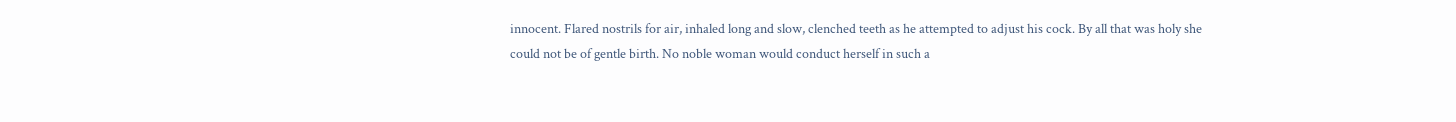innocent. Flared nostrils for air, inhaled long and slow, clenched teeth as he attempted to adjust his cock. By all that was holy she could not be of gentle birth. No noble woman would conduct herself in such a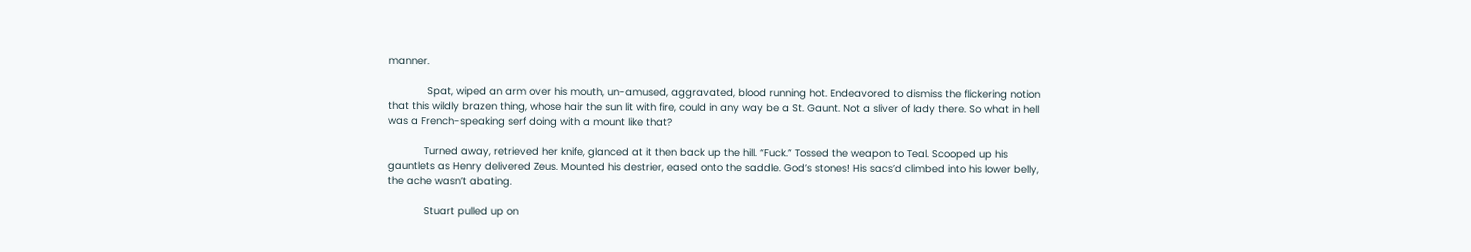manner.

             Spat, wiped an arm over his mouth, un-amused, aggravated, blood running hot. Endeavored to dismiss the flickering notion that this wildly brazen thing, whose hair the sun lit with fire, could in any way be a St. Gaunt. Not a sliver of lady there. So what in hell was a French-speaking serf doing with a mount like that?

            Turned away, retrieved her knife, glanced at it then back up the hill. “Fuck.” Tossed the weapon to Teal. Scooped up his gauntlets as Henry delivered Zeus. Mounted his destrier, eased onto the saddle. God’s stones! His sacs’d climbed into his lower belly, the ache wasn’t abating.

            Stuart pulled up on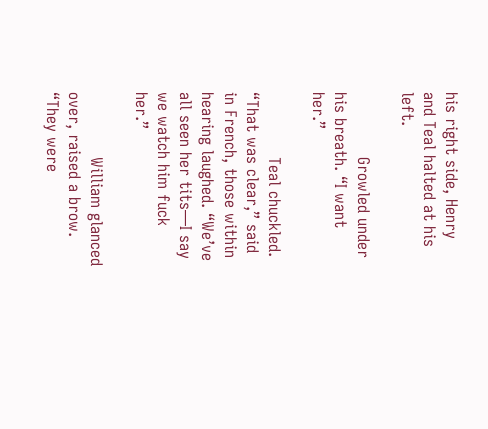his right side, Henry and Teal halted at his left.

             Growled under his breath. “I want her.”

             Teal chuckled. “That was clear,” said in French, those within hearing laughed. “We’ve all seen her tits—I say we watch him fuck her.”

             William glanced over, raised a brow. “They were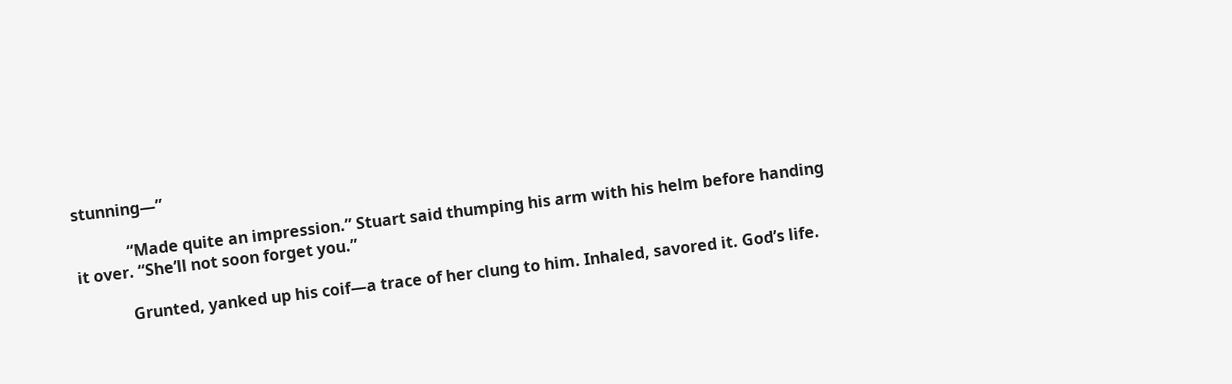stunning—”

             “Made quite an impression.” Stuart said thumping his arm with his helm before handing it over. “She’ll not soon forget you.”

             Grunted, yanked up his coif—a trace of her clung to him. Inhaled, savored it. God’s life.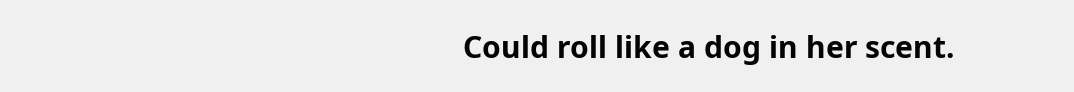Could roll like a dog in her scent.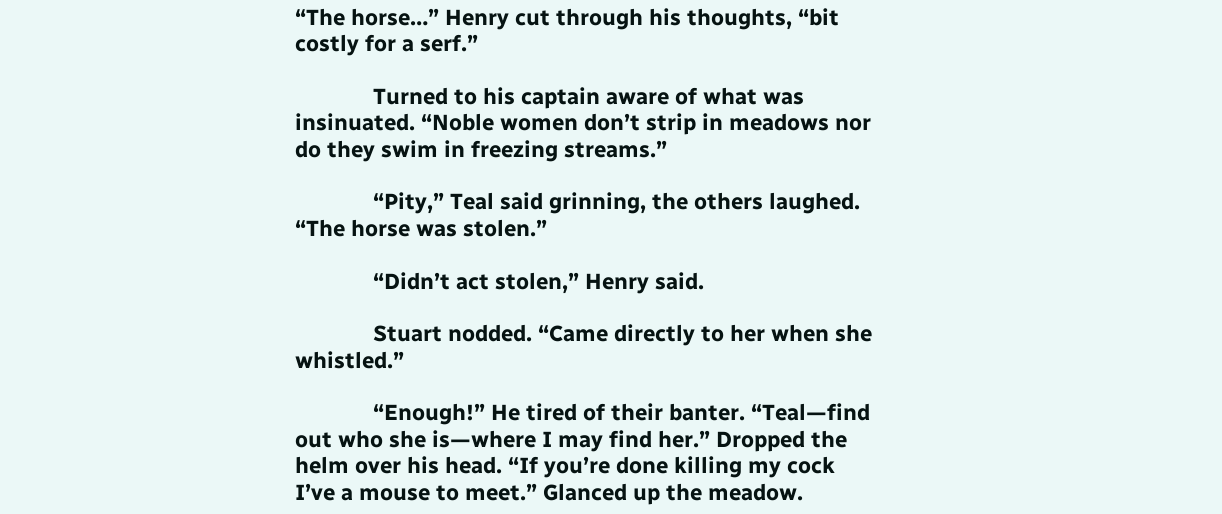“The horse…” Henry cut through his thoughts, “bit costly for a serf.”

             Turned to his captain aware of what was insinuated. “Noble women don’t strip in meadows nor do they swim in freezing streams.”

             “Pity,” Teal said grinning, the others laughed. “The horse was stolen.”

             “Didn’t act stolen,” Henry said.

             Stuart nodded. “Came directly to her when she whistled.”

             “Enough!” He tired of their banter. “Teal—find out who she is—where I may find her.” Dropped the helm over his head. “If you’re done killing my cock I’ve a mouse to meet.” Glanced up the meadow.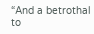“And a betrothal to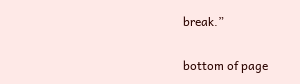break.”

bottom of page